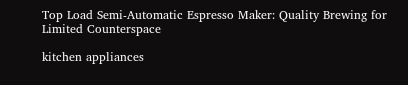Top Load Semi-Automatic Espresso Maker: Quality Brewing for Limited Counterspace

kitchen appliances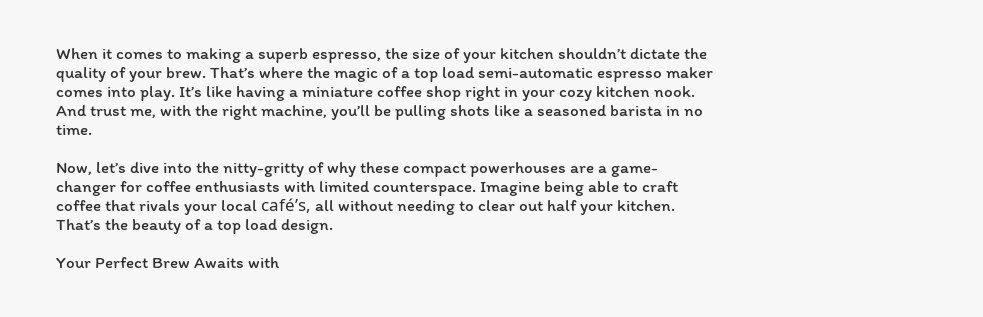When it comes to making a superb espresso, the size of your kitchen shouldn’t dictate the quality of your brew. That’s where the magic of a top load semi-automatic espresso maker comes into play. It’s like having a miniature coffee shop right in your cozy kitchen nook. And trust me, with the right machine, you’ll be pulling shots like a seasoned barista in no time.

Now, let’s dive into the nitty-gritty of why these compact powerhouses are a game-changer for coffee enthusiasts with limited counterspace. Imagine being able to craft coffee that rivals your local café’s, all without needing to clear out half your kitchen. That’s the beauty of a top load design.

Your Perfect Brew Awaits with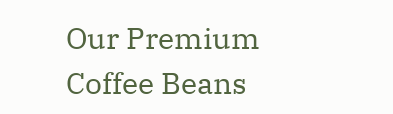Our Premium Coffee Beans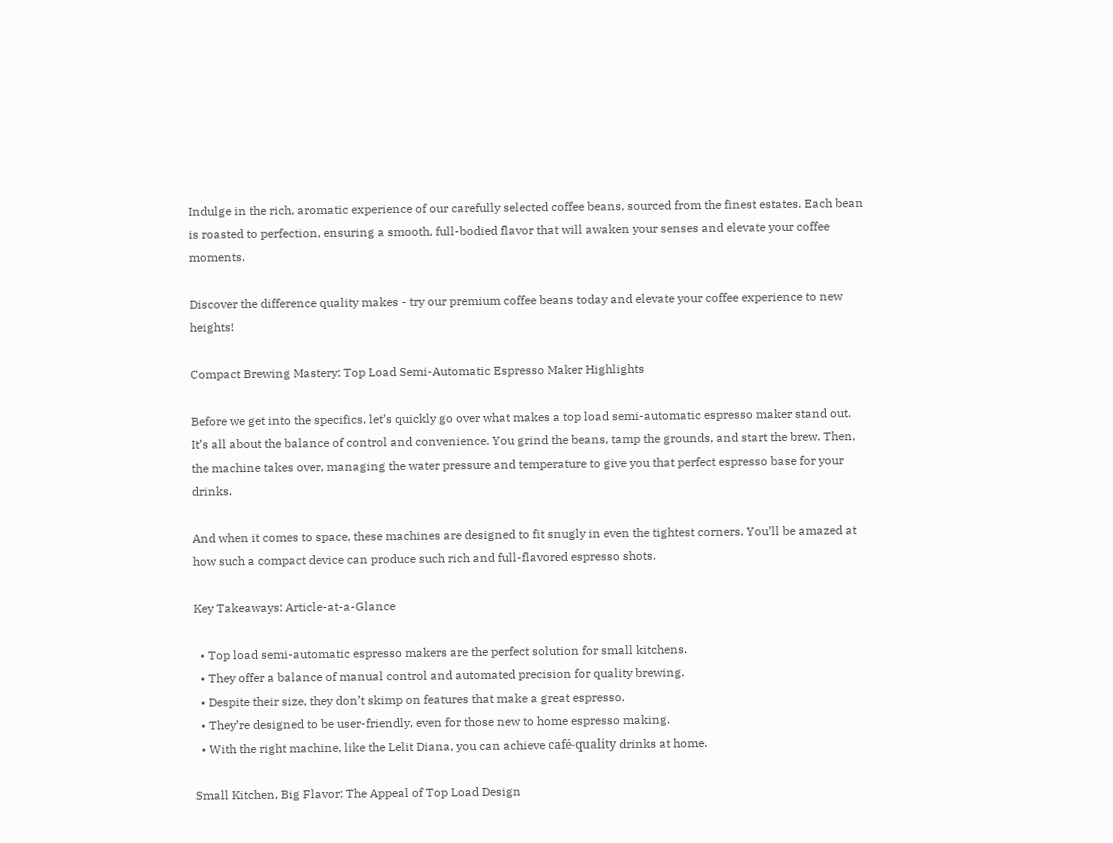Indulge in the rich, aromatic experience of our carefully selected coffee beans, sourced from the finest estates. Each bean is roasted to perfection, ensuring a smooth, full-bodied flavor that will awaken your senses and elevate your coffee moments.

Discover the difference quality makes - try our premium coffee beans today and elevate your coffee experience to new heights!

Compact Brewing Mastery: Top Load Semi-Automatic Espresso Maker Highlights

Before we get into the specifics, let’s quickly go over what makes a top load semi-automatic espresso maker stand out. It’s all about the balance of control and convenience. You grind the beans, tamp the grounds, and start the brew. Then, the machine takes over, managing the water pressure and temperature to give you that perfect espresso base for your drinks.

And when it comes to space, these machines are designed to fit snugly in even the tightest corners. You’ll be amazed at how such a compact device can produce such rich and full-flavored espresso shots.

Key Takeaways: Article-at-a-Glance

  • Top load semi-automatic espresso makers are the perfect solution for small kitchens.
  • They offer a balance of manual control and automated precision for quality brewing.
  • Despite their size, they don’t skimp on features that make a great espresso.
  • They’re designed to be user-friendly, even for those new to home espresso making.
  • With the right machine, like the Lelit Diana, you can achieve café-quality drinks at home.

Small Kitchen, Big Flavor: The Appeal of Top Load Design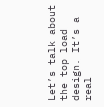Let’s talk about the top load design. It’s a real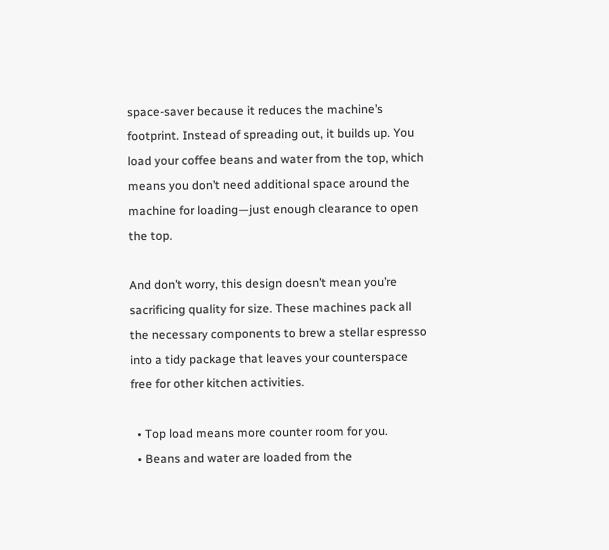space-saver because it reduces the machine’s footprint. Instead of spreading out, it builds up. You load your coffee beans and water from the top, which means you don’t need additional space around the machine for loading—just enough clearance to open the top.

And don’t worry, this design doesn’t mean you’re sacrificing quality for size. These machines pack all the necessary components to brew a stellar espresso into a tidy package that leaves your counterspace free for other kitchen activities.

  • Top load means more counter room for you.
  • Beans and water are loaded from the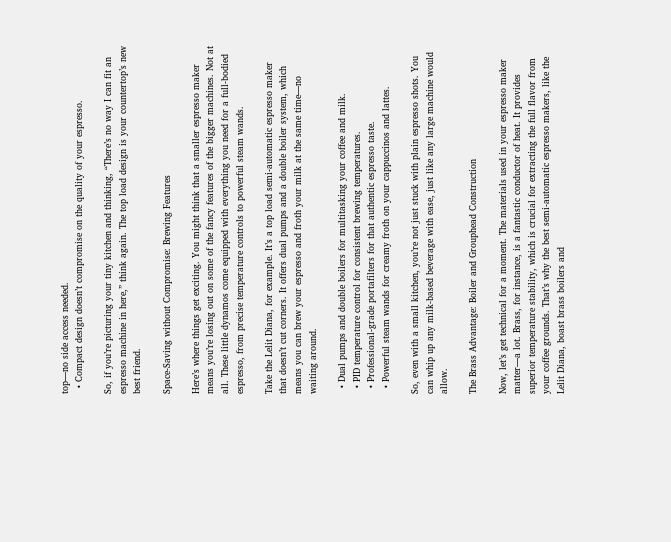top—no side access needed.
  • Compact design doesn’t compromise on the quality of your espresso.

So, if you’re picturing your tiny kitchen and thinking, “There’s no way I can fit an espresso machine in here,” think again. The top load design is your countertop’s new best friend.

Space-Saving without Compromise: Brewing Features

Here’s where things get exciting. You might think that a smaller espresso maker means you’re losing out on some of the fancy features of the bigger machines. Not at all. These little dynamos come equipped with everything you need for a full-bodied espresso, from precise temperature controls to powerful steam wands.

Take the Lelit Diana, for example. It’s a top load semi-automatic espresso maker that doesn’t cut corners. It offers dual pumps and a double boiler system, which means you can brew your espresso and froth your milk at the same time—no waiting around.

  • Dual pumps and double boilers for multitasking your coffee and milk.
  • PID temperature control for consistent brewing temperatures.
  • Professional-grade portafilters for that authentic espresso taste.
  • Powerful steam wands for creamy froth on your cappuccinos and lattes.

So, even with a small kitchen, you’re not just stuck with plain espresso shots. You can whip up any milk-based beverage with ease, just like any large machine would allow.

The Brass Advantage: Boiler and Grouphead Construction

Now, let’s get technical for a moment. The materials used in your espresso maker matter—a lot. Brass, for instance, is a fantastic conductor of heat. It provides superior temperature stability, which is crucial for extracting the full flavor from your coffee grounds. That’s why the best semi-automatic espresso makers, like the Lelit Diana, boast brass boilers and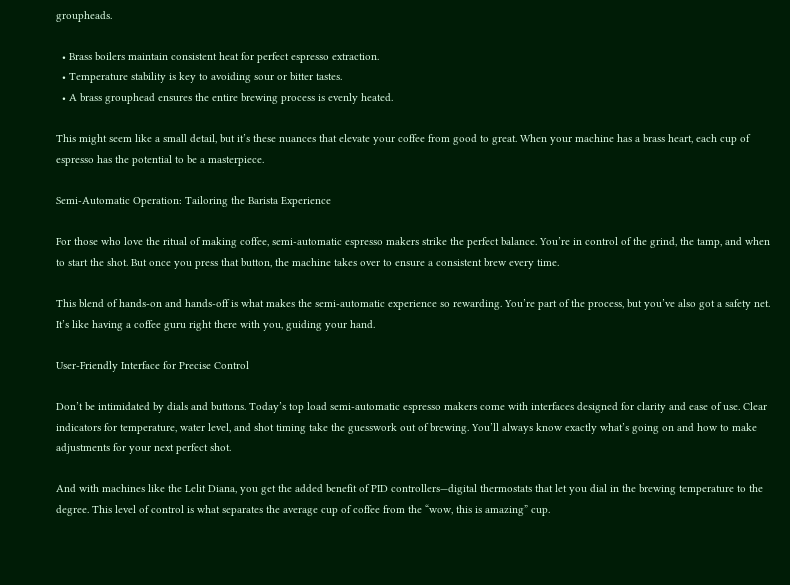groupheads.

  • Brass boilers maintain consistent heat for perfect espresso extraction.
  • Temperature stability is key to avoiding sour or bitter tastes.
  • A brass grouphead ensures the entire brewing process is evenly heated.

This might seem like a small detail, but it’s these nuances that elevate your coffee from good to great. When your machine has a brass heart, each cup of espresso has the potential to be a masterpiece.

Semi-Automatic Operation: Tailoring the Barista Experience

For those who love the ritual of making coffee, semi-automatic espresso makers strike the perfect balance. You’re in control of the grind, the tamp, and when to start the shot. But once you press that button, the machine takes over to ensure a consistent brew every time.

This blend of hands-on and hands-off is what makes the semi-automatic experience so rewarding. You’re part of the process, but you’ve also got a safety net. It’s like having a coffee guru right there with you, guiding your hand.

User-Friendly Interface for Precise Control

Don’t be intimidated by dials and buttons. Today’s top load semi-automatic espresso makers come with interfaces designed for clarity and ease of use. Clear indicators for temperature, water level, and shot timing take the guesswork out of brewing. You’ll always know exactly what’s going on and how to make adjustments for your next perfect shot.

And with machines like the Lelit Diana, you get the added benefit of PID controllers—digital thermostats that let you dial in the brewing temperature to the degree. This level of control is what separates the average cup of coffee from the “wow, this is amazing” cup.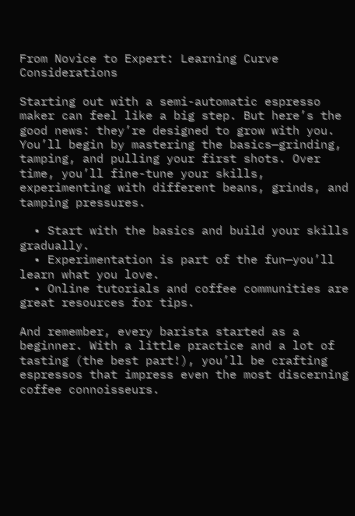From Novice to Expert: Learning Curve Considerations

Starting out with a semi-automatic espresso maker can feel like a big step. But here’s the good news: they’re designed to grow with you. You’ll begin by mastering the basics—grinding, tamping, and pulling your first shots. Over time, you’ll fine-tune your skills, experimenting with different beans, grinds, and tamping pressures.

  • Start with the basics and build your skills gradually.
  • Experimentation is part of the fun—you’ll learn what you love.
  • Online tutorials and coffee communities are great resources for tips.

And remember, every barista started as a beginner. With a little practice and a lot of tasting (the best part!), you’ll be crafting espressos that impress even the most discerning coffee connoisseurs.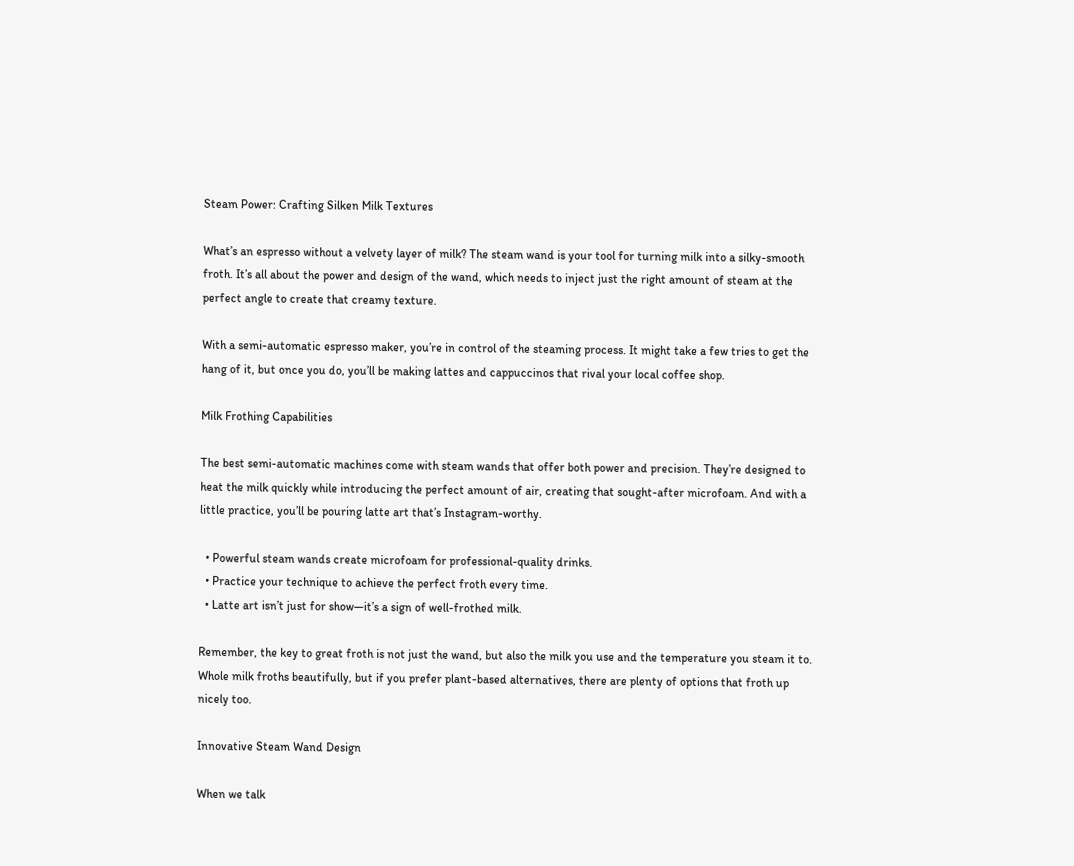Steam Power: Crafting Silken Milk Textures

What’s an espresso without a velvety layer of milk? The steam wand is your tool for turning milk into a silky-smooth froth. It’s all about the power and design of the wand, which needs to inject just the right amount of steam at the perfect angle to create that creamy texture.

With a semi-automatic espresso maker, you’re in control of the steaming process. It might take a few tries to get the hang of it, but once you do, you’ll be making lattes and cappuccinos that rival your local coffee shop.

Milk Frothing Capabilities

The best semi-automatic machines come with steam wands that offer both power and precision. They’re designed to heat the milk quickly while introducing the perfect amount of air, creating that sought-after microfoam. And with a little practice, you’ll be pouring latte art that’s Instagram-worthy.

  • Powerful steam wands create microfoam for professional-quality drinks.
  • Practice your technique to achieve the perfect froth every time.
  • Latte art isn’t just for show—it’s a sign of well-frothed milk.

Remember, the key to great froth is not just the wand, but also the milk you use and the temperature you steam it to. Whole milk froths beautifully, but if you prefer plant-based alternatives, there are plenty of options that froth up nicely too.

Innovative Steam Wand Design

When we talk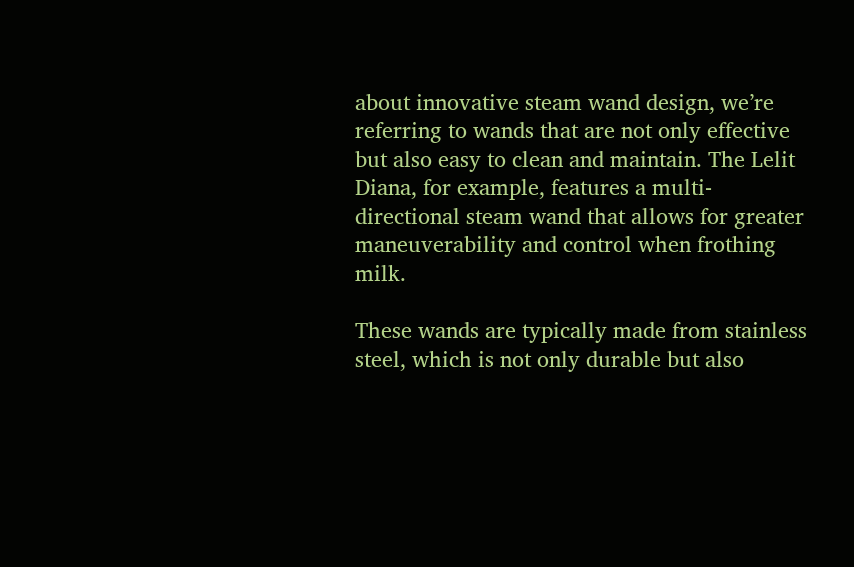about innovative steam wand design, we’re referring to wands that are not only effective but also easy to clean and maintain. The Lelit Diana, for example, features a multi-directional steam wand that allows for greater maneuverability and control when frothing milk.

These wands are typically made from stainless steel, which is not only durable but also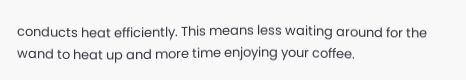conducts heat efficiently. This means less waiting around for the wand to heat up and more time enjoying your coffee.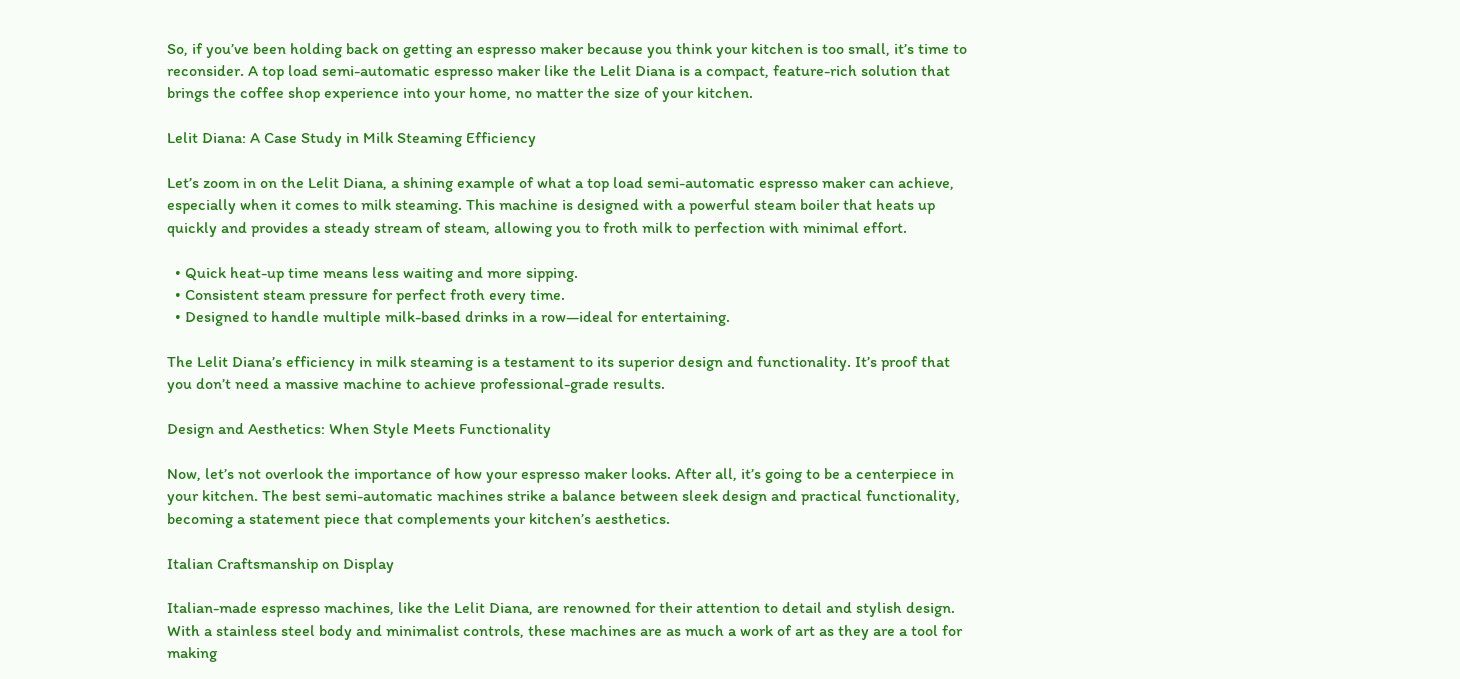So, if you’ve been holding back on getting an espresso maker because you think your kitchen is too small, it’s time to reconsider. A top load semi-automatic espresso maker like the Lelit Diana is a compact, feature-rich solution that brings the coffee shop experience into your home, no matter the size of your kitchen.

Lelit Diana: A Case Study in Milk Steaming Efficiency

Let’s zoom in on the Lelit Diana, a shining example of what a top load semi-automatic espresso maker can achieve, especially when it comes to milk steaming. This machine is designed with a powerful steam boiler that heats up quickly and provides a steady stream of steam, allowing you to froth milk to perfection with minimal effort.

  • Quick heat-up time means less waiting and more sipping.
  • Consistent steam pressure for perfect froth every time.
  • Designed to handle multiple milk-based drinks in a row—ideal for entertaining.

The Lelit Diana’s efficiency in milk steaming is a testament to its superior design and functionality. It’s proof that you don’t need a massive machine to achieve professional-grade results.

Design and Aesthetics: When Style Meets Functionality

Now, let’s not overlook the importance of how your espresso maker looks. After all, it’s going to be a centerpiece in your kitchen. The best semi-automatic machines strike a balance between sleek design and practical functionality, becoming a statement piece that complements your kitchen’s aesthetics.

Italian Craftsmanship on Display

Italian-made espresso machines, like the Lelit Diana, are renowned for their attention to detail and stylish design. With a stainless steel body and minimalist controls, these machines are as much a work of art as they are a tool for making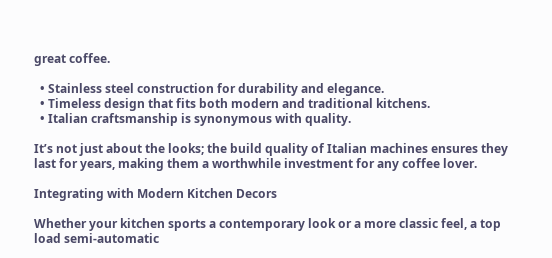great coffee.

  • Stainless steel construction for durability and elegance.
  • Timeless design that fits both modern and traditional kitchens.
  • Italian craftsmanship is synonymous with quality.

It’s not just about the looks; the build quality of Italian machines ensures they last for years, making them a worthwhile investment for any coffee lover.

Integrating with Modern Kitchen Decors

Whether your kitchen sports a contemporary look or a more classic feel, a top load semi-automatic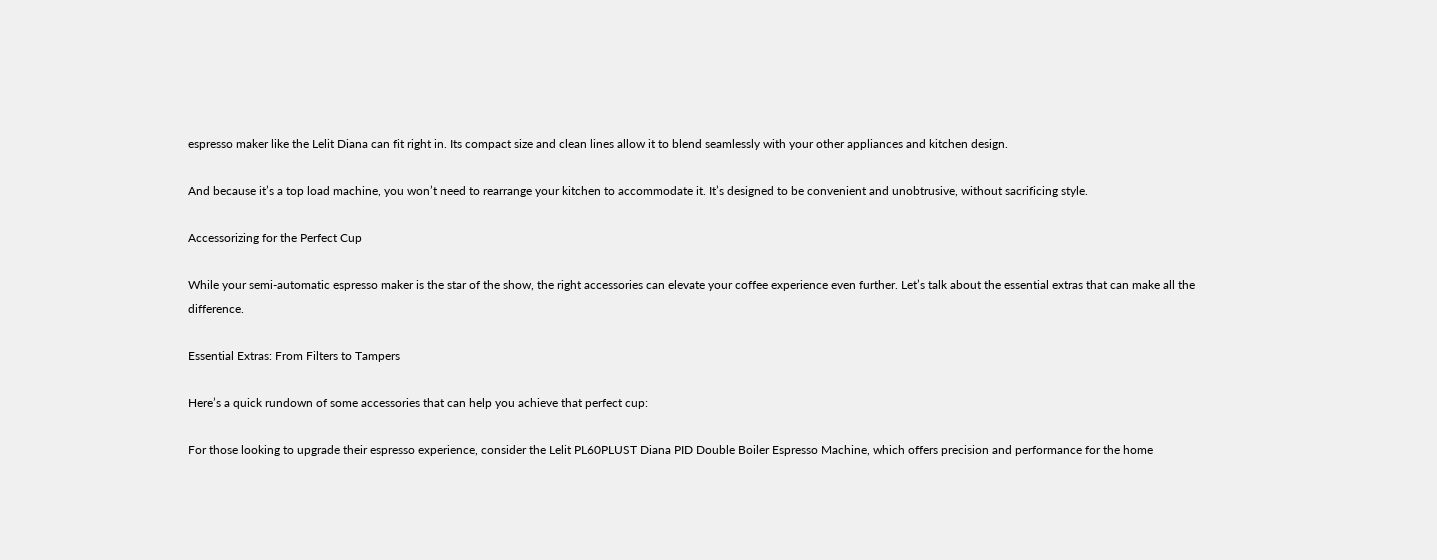espresso maker like the Lelit Diana can fit right in. Its compact size and clean lines allow it to blend seamlessly with your other appliances and kitchen design.

And because it’s a top load machine, you won’t need to rearrange your kitchen to accommodate it. It’s designed to be convenient and unobtrusive, without sacrificing style.

Accessorizing for the Perfect Cup

While your semi-automatic espresso maker is the star of the show, the right accessories can elevate your coffee experience even further. Let’s talk about the essential extras that can make all the difference.

Essential Extras: From Filters to Tampers

Here’s a quick rundown of some accessories that can help you achieve that perfect cup:

For those looking to upgrade their espresso experience, consider the Lelit PL60PLUST Diana PID Double Boiler Espresso Machine, which offers precision and performance for the home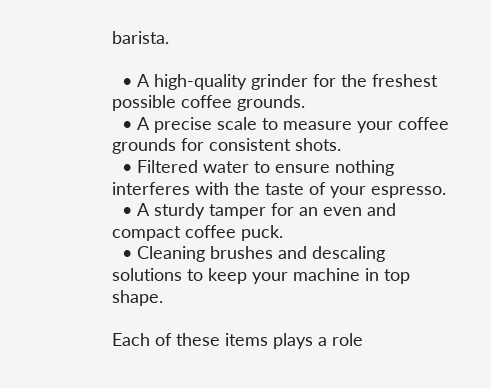barista.

  • A high-quality grinder for the freshest possible coffee grounds.
  • A precise scale to measure your coffee grounds for consistent shots.
  • Filtered water to ensure nothing interferes with the taste of your espresso.
  • A sturdy tamper for an even and compact coffee puck.
  • Cleaning brushes and descaling solutions to keep your machine in top shape.

Each of these items plays a role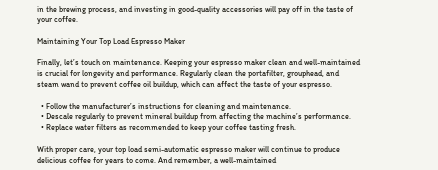in the brewing process, and investing in good-quality accessories will pay off in the taste of your coffee.

Maintaining Your Top Load Espresso Maker

Finally, let’s touch on maintenance. Keeping your espresso maker clean and well-maintained is crucial for longevity and performance. Regularly clean the portafilter, grouphead, and steam wand to prevent coffee oil buildup, which can affect the taste of your espresso.

  • Follow the manufacturer’s instructions for cleaning and maintenance.
  • Descale regularly to prevent mineral buildup from affecting the machine’s performance.
  • Replace water filters as recommended to keep your coffee tasting fresh.

With proper care, your top load semi-automatic espresso maker will continue to produce delicious coffee for years to come. And remember, a well-maintained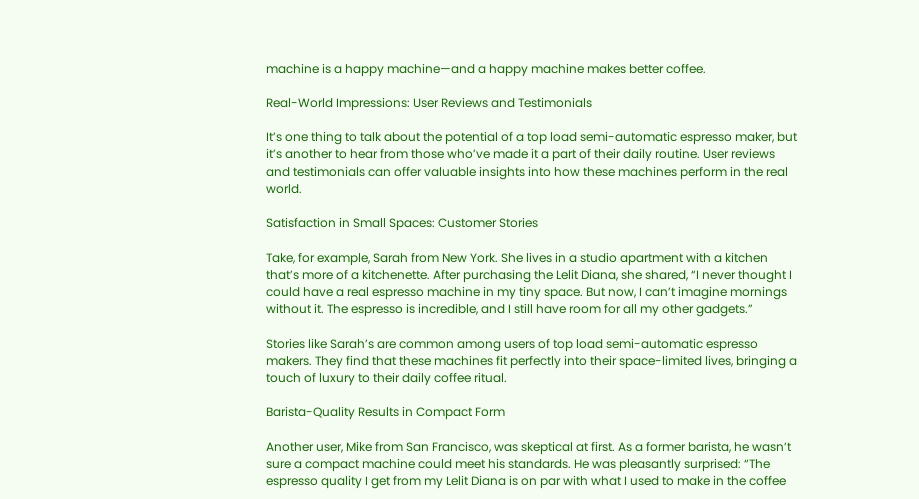machine is a happy machine—and a happy machine makes better coffee.

Real-World Impressions: User Reviews and Testimonials

It’s one thing to talk about the potential of a top load semi-automatic espresso maker, but it’s another to hear from those who’ve made it a part of their daily routine. User reviews and testimonials can offer valuable insights into how these machines perform in the real world.

Satisfaction in Small Spaces: Customer Stories

Take, for example, Sarah from New York. She lives in a studio apartment with a kitchen that’s more of a kitchenette. After purchasing the Lelit Diana, she shared, “I never thought I could have a real espresso machine in my tiny space. But now, I can’t imagine mornings without it. The espresso is incredible, and I still have room for all my other gadgets.”

Stories like Sarah’s are common among users of top load semi-automatic espresso makers. They find that these machines fit perfectly into their space-limited lives, bringing a touch of luxury to their daily coffee ritual.

Barista-Quality Results in Compact Form

Another user, Mike from San Francisco, was skeptical at first. As a former barista, he wasn’t sure a compact machine could meet his standards. He was pleasantly surprised: “The espresso quality I get from my Lelit Diana is on par with what I used to make in the coffee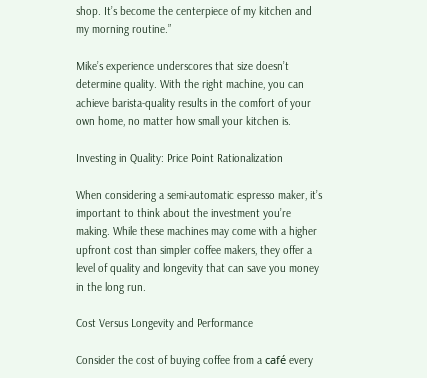shop. It’s become the centerpiece of my kitchen and my morning routine.”

Mike’s experience underscores that size doesn’t determine quality. With the right machine, you can achieve barista-quality results in the comfort of your own home, no matter how small your kitchen is.

Investing in Quality: Price Point Rationalization

When considering a semi-automatic espresso maker, it’s important to think about the investment you’re making. While these machines may come with a higher upfront cost than simpler coffee makers, they offer a level of quality and longevity that can save you money in the long run.

Cost Versus Longevity and Performance

Consider the cost of buying coffee from a café every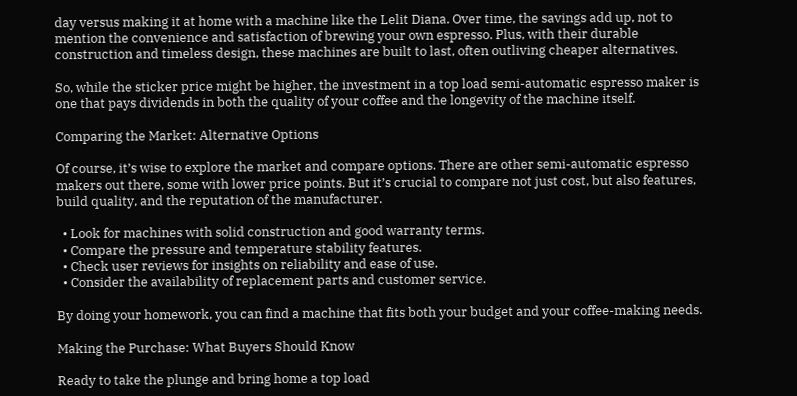day versus making it at home with a machine like the Lelit Diana. Over time, the savings add up, not to mention the convenience and satisfaction of brewing your own espresso. Plus, with their durable construction and timeless design, these machines are built to last, often outliving cheaper alternatives.

So, while the sticker price might be higher, the investment in a top load semi-automatic espresso maker is one that pays dividends in both the quality of your coffee and the longevity of the machine itself.

Comparing the Market: Alternative Options

Of course, it’s wise to explore the market and compare options. There are other semi-automatic espresso makers out there, some with lower price points. But it’s crucial to compare not just cost, but also features, build quality, and the reputation of the manufacturer.

  • Look for machines with solid construction and good warranty terms.
  • Compare the pressure and temperature stability features.
  • Check user reviews for insights on reliability and ease of use.
  • Consider the availability of replacement parts and customer service.

By doing your homework, you can find a machine that fits both your budget and your coffee-making needs.

Making the Purchase: What Buyers Should Know

Ready to take the plunge and bring home a top load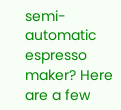semi-automatic espresso maker? Here are a few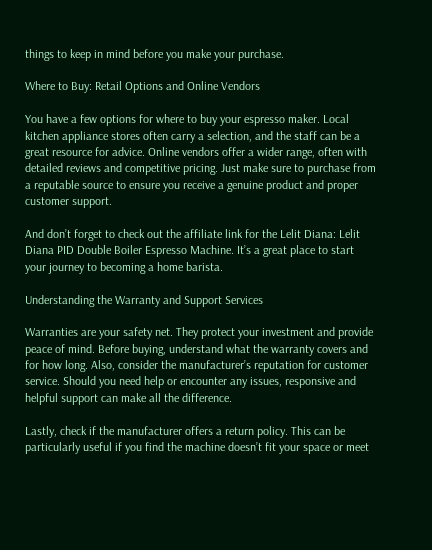things to keep in mind before you make your purchase.

Where to Buy: Retail Options and Online Vendors

You have a few options for where to buy your espresso maker. Local kitchen appliance stores often carry a selection, and the staff can be a great resource for advice. Online vendors offer a wider range, often with detailed reviews and competitive pricing. Just make sure to purchase from a reputable source to ensure you receive a genuine product and proper customer support.

And don’t forget to check out the affiliate link for the Lelit Diana: Lelit Diana PID Double Boiler Espresso Machine. It’s a great place to start your journey to becoming a home barista.

Understanding the Warranty and Support Services

Warranties are your safety net. They protect your investment and provide peace of mind. Before buying, understand what the warranty covers and for how long. Also, consider the manufacturer’s reputation for customer service. Should you need help or encounter any issues, responsive and helpful support can make all the difference.

Lastly, check if the manufacturer offers a return policy. This can be particularly useful if you find the machine doesn’t fit your space or meet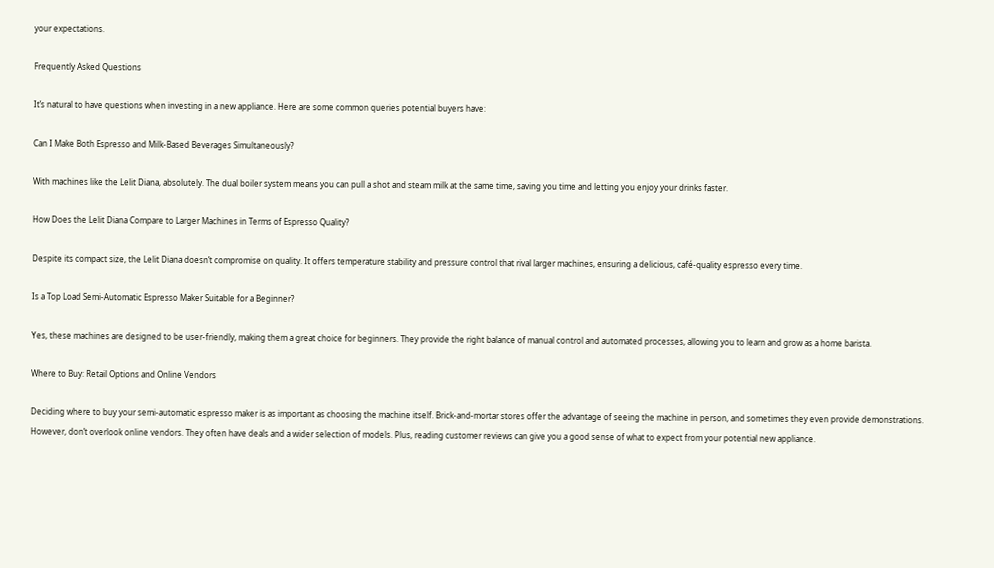your expectations.

Frequently Asked Questions

It’s natural to have questions when investing in a new appliance. Here are some common queries potential buyers have:

Can I Make Both Espresso and Milk-Based Beverages Simultaneously?

With machines like the Lelit Diana, absolutely. The dual boiler system means you can pull a shot and steam milk at the same time, saving you time and letting you enjoy your drinks faster.

How Does the Lelit Diana Compare to Larger Machines in Terms of Espresso Quality?

Despite its compact size, the Lelit Diana doesn’t compromise on quality. It offers temperature stability and pressure control that rival larger machines, ensuring a delicious, café-quality espresso every time.

Is a Top Load Semi-Automatic Espresso Maker Suitable for a Beginner?

Yes, these machines are designed to be user-friendly, making them a great choice for beginners. They provide the right balance of manual control and automated processes, allowing you to learn and grow as a home barista.

Where to Buy: Retail Options and Online Vendors

Deciding where to buy your semi-automatic espresso maker is as important as choosing the machine itself. Brick-and-mortar stores offer the advantage of seeing the machine in person, and sometimes they even provide demonstrations. However, don’t overlook online vendors. They often have deals and a wider selection of models. Plus, reading customer reviews can give you a good sense of what to expect from your potential new appliance.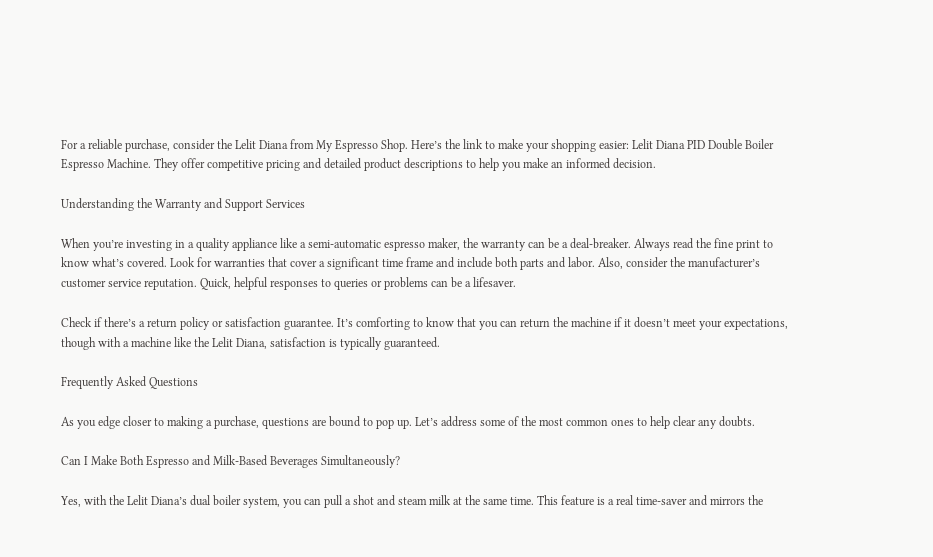For a reliable purchase, consider the Lelit Diana from My Espresso Shop. Here’s the link to make your shopping easier: Lelit Diana PID Double Boiler Espresso Machine. They offer competitive pricing and detailed product descriptions to help you make an informed decision.

Understanding the Warranty and Support Services

When you’re investing in a quality appliance like a semi-automatic espresso maker, the warranty can be a deal-breaker. Always read the fine print to know what’s covered. Look for warranties that cover a significant time frame and include both parts and labor. Also, consider the manufacturer’s customer service reputation. Quick, helpful responses to queries or problems can be a lifesaver.

Check if there’s a return policy or satisfaction guarantee. It’s comforting to know that you can return the machine if it doesn’t meet your expectations, though with a machine like the Lelit Diana, satisfaction is typically guaranteed.

Frequently Asked Questions

As you edge closer to making a purchase, questions are bound to pop up. Let’s address some of the most common ones to help clear any doubts.

Can I Make Both Espresso and Milk-Based Beverages Simultaneously?

Yes, with the Lelit Diana’s dual boiler system, you can pull a shot and steam milk at the same time. This feature is a real time-saver and mirrors the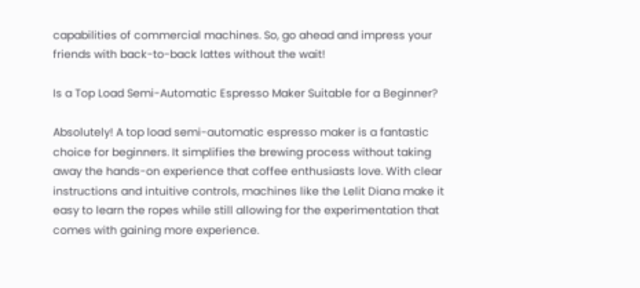capabilities of commercial machines. So, go ahead and impress your friends with back-to-back lattes without the wait!

Is a Top Load Semi-Automatic Espresso Maker Suitable for a Beginner?

Absolutely! A top load semi-automatic espresso maker is a fantastic choice for beginners. It simplifies the brewing process without taking away the hands-on experience that coffee enthusiasts love. With clear instructions and intuitive controls, machines like the Lelit Diana make it easy to learn the ropes while still allowing for the experimentation that comes with gaining more experience.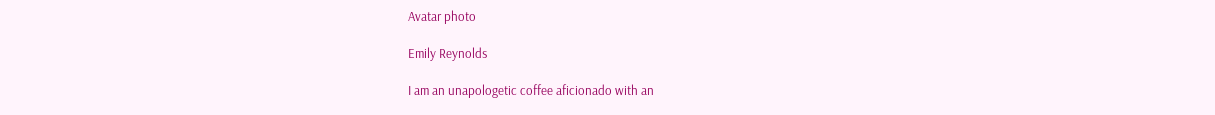Avatar photo

Emily Reynolds

I am an unapologetic coffee aficionado with an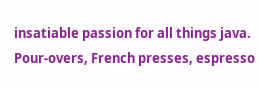insatiable passion for all things java. Pour-overs, French presses, espresso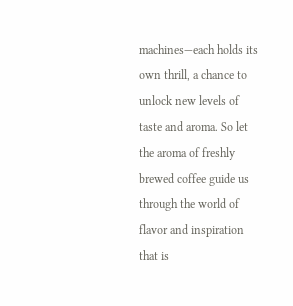machines—each holds its own thrill, a chance to unlock new levels of taste and aroma. So let the aroma of freshly brewed coffee guide us through the world of flavor and inspiration that is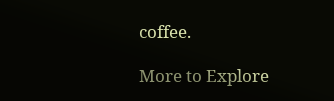coffee.

More to Explore